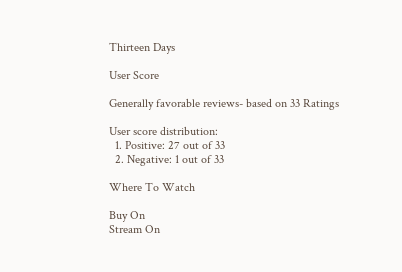Thirteen Days

User Score

Generally favorable reviews- based on 33 Ratings

User score distribution:
  1. Positive: 27 out of 33
  2. Negative: 1 out of 33

Where To Watch

Buy On
Stream On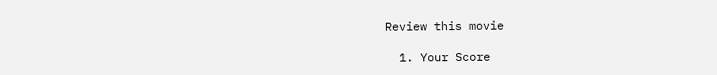Review this movie

  1. Your Score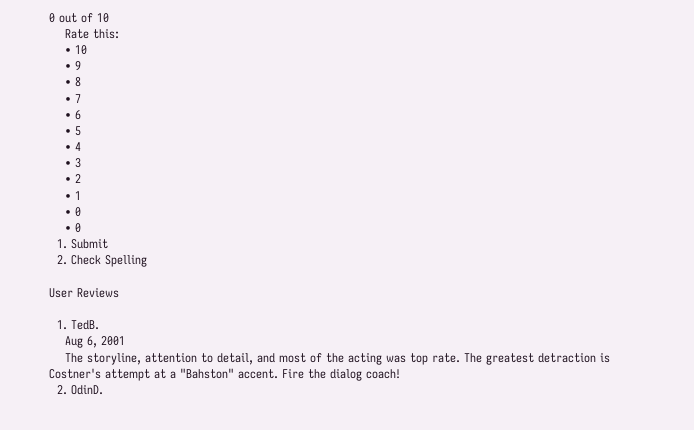0 out of 10
    Rate this:
    • 10
    • 9
    • 8
    • 7
    • 6
    • 5
    • 4
    • 3
    • 2
    • 1
    • 0
    • 0
  1. Submit
  2. Check Spelling

User Reviews

  1. TedB.
    Aug 6, 2001
    The storyline, attention to detail, and most of the acting was top rate. The greatest detraction is Costner's attempt at a "Bahston" accent. Fire the dialog coach!
  2. OdinD.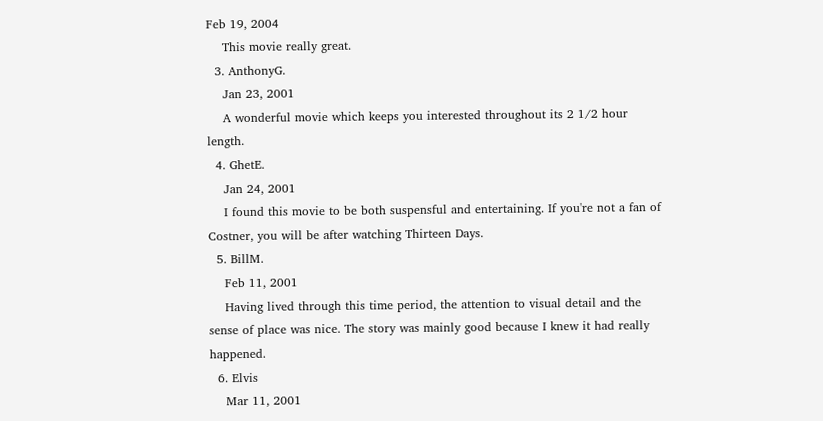Feb 19, 2004
    This movie really great.
  3. AnthonyG.
    Jan 23, 2001
    A wonderful movie which keeps you interested throughout its 2 1/2 hour length.
  4. GhetE.
    Jan 24, 2001
    I found this movie to be both suspensful and entertaining. If you're not a fan of Costner, you will be after watching Thirteen Days.
  5. BillM.
    Feb 11, 2001
    Having lived through this time period, the attention to visual detail and the sense of place was nice. The story was mainly good because I knew it had really happened.
  6. Elvis
    Mar 11, 2001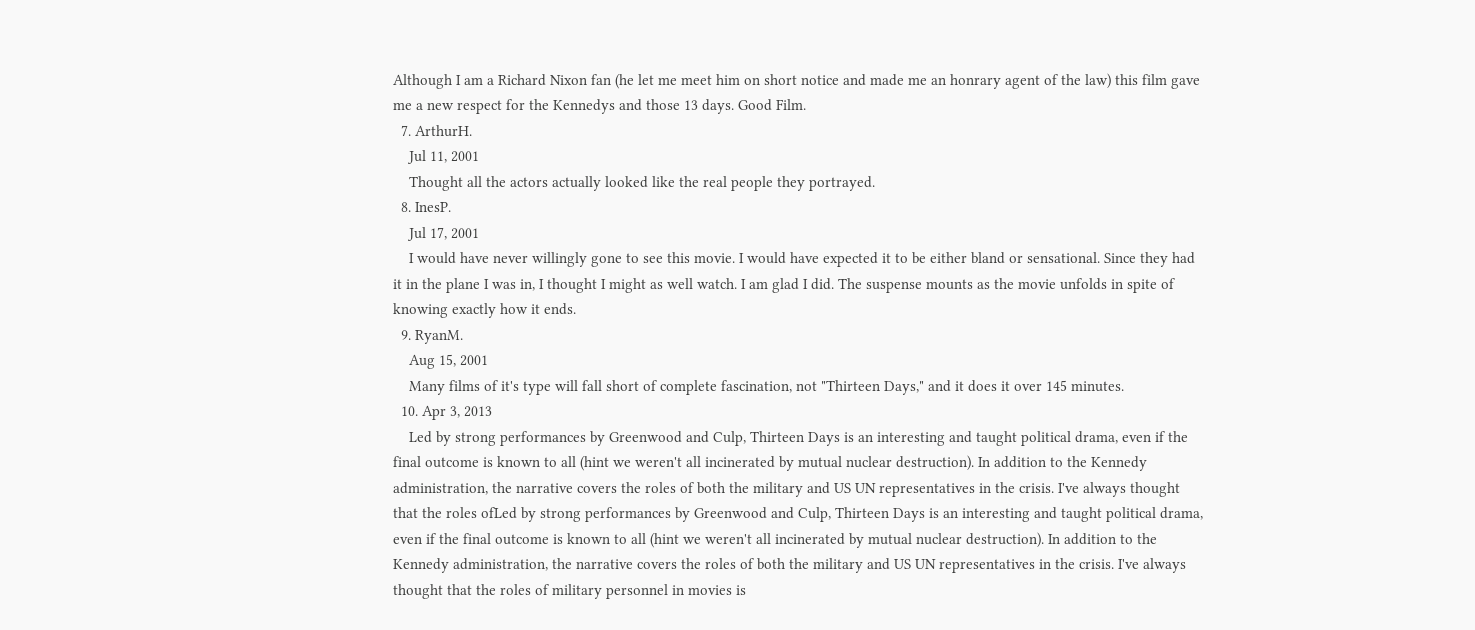Although I am a Richard Nixon fan (he let me meet him on short notice and made me an honrary agent of the law) this film gave me a new respect for the Kennedys and those 13 days. Good Film.
  7. ArthurH.
    Jul 11, 2001
    Thought all the actors actually looked like the real people they portrayed.
  8. InesP.
    Jul 17, 2001
    I would have never willingly gone to see this movie. I would have expected it to be either bland or sensational. Since they had it in the plane I was in, I thought I might as well watch. I am glad I did. The suspense mounts as the movie unfolds in spite of knowing exactly how it ends.
  9. RyanM.
    Aug 15, 2001
    Many films of it's type will fall short of complete fascination, not "Thirteen Days," and it does it over 145 minutes.
  10. Apr 3, 2013
    Led by strong performances by Greenwood and Culp, Thirteen Days is an interesting and taught political drama, even if the final outcome is known to all (hint we weren't all incinerated by mutual nuclear destruction). In addition to the Kennedy administration, the narrative covers the roles of both the military and US UN representatives in the crisis. I've always thought that the roles ofLed by strong performances by Greenwood and Culp, Thirteen Days is an interesting and taught political drama, even if the final outcome is known to all (hint we weren't all incinerated by mutual nuclear destruction). In addition to the Kennedy administration, the narrative covers the roles of both the military and US UN representatives in the crisis. I've always thought that the roles of military personnel in movies is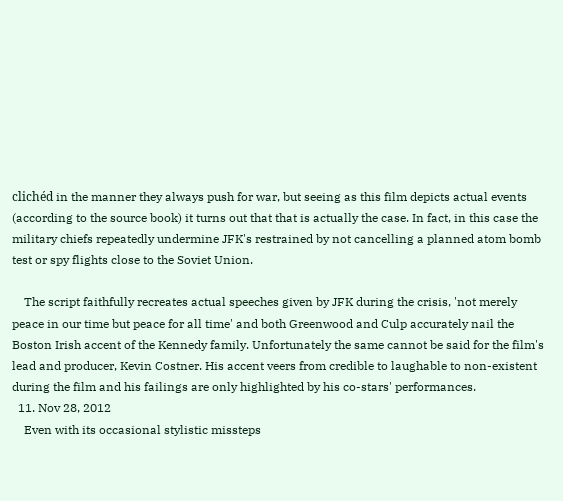clichéd in the manner they always push for war, but seeing as this film depicts actual events (according to the source book) it turns out that that is actually the case. In fact, in this case the military chiefs repeatedly undermine JFK's restrained by not cancelling a planned atom bomb test or spy flights close to the Soviet Union.

    The script faithfully recreates actual speeches given by JFK during the crisis, 'not merely peace in our time but peace for all time' and both Greenwood and Culp accurately nail the Boston Irish accent of the Kennedy family. Unfortunately the same cannot be said for the film's lead and producer, Kevin Costner. His accent veers from credible to laughable to non-existent during the film and his failings are only highlighted by his co-stars' performances.
  11. Nov 28, 2012
    Even with its occasional stylistic missteps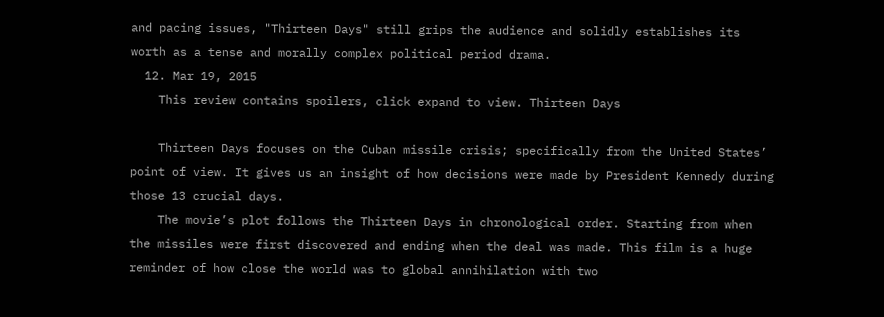and pacing issues, "Thirteen Days" still grips the audience and solidly establishes its worth as a tense and morally complex political period drama.
  12. Mar 19, 2015
    This review contains spoilers, click expand to view. Thirteen Days

    Thirteen Days focuses on the Cuban missile crisis; specifically from the United States’ point of view. It gives us an insight of how decisions were made by President Kennedy during those 13 crucial days.
    The movie’s plot follows the Thirteen Days in chronological order. Starting from when the missiles were first discovered and ending when the deal was made. This film is a huge reminder of how close the world was to global annihilation with two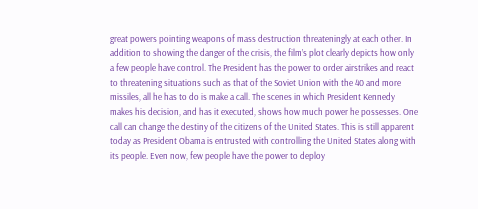great powers pointing weapons of mass destruction threateningly at each other. In addition to showing the danger of the crisis, the film’s plot clearly depicts how only a few people have control. The President has the power to order airstrikes and react to threatening situations such as that of the Soviet Union with the 40 and more missiles, all he has to do is make a call. The scenes in which President Kennedy makes his decision, and has it executed, shows how much power he possesses. One call can change the destiny of the citizens of the United States. This is still apparent today as President Obama is entrusted with controlling the United States along with its people. Even now, few people have the power to deploy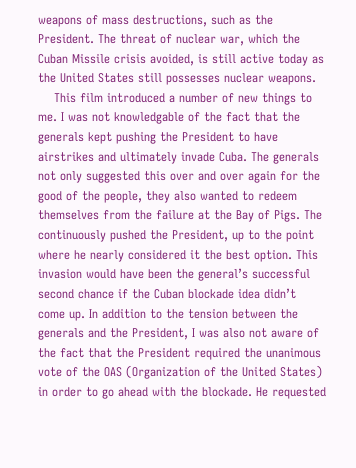weapons of mass destructions, such as the President. The threat of nuclear war, which the Cuban Missile crisis avoided, is still active today as the United States still possesses nuclear weapons.
    This film introduced a number of new things to me. I was not knowledgable of the fact that the generals kept pushing the President to have airstrikes and ultimately invade Cuba. The generals not only suggested this over and over again for the good of the people, they also wanted to redeem themselves from the failure at the Bay of Pigs. The continuously pushed the President, up to the point where he nearly considered it the best option. This invasion would have been the general’s successful second chance if the Cuban blockade idea didn’t come up. In addition to the tension between the generals and the President, I was also not aware of the fact that the President required the unanimous vote of the OAS (Organization of the United States) in order to go ahead with the blockade. He requested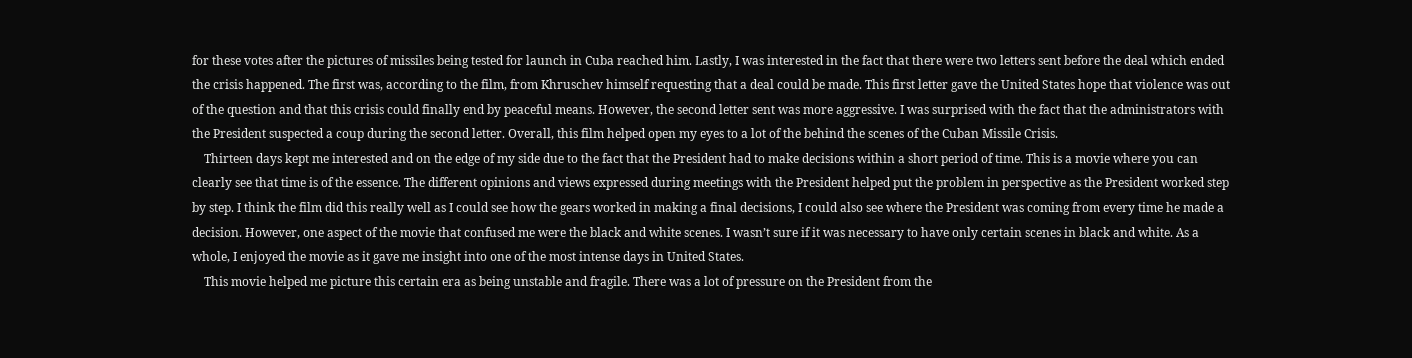for these votes after the pictures of missiles being tested for launch in Cuba reached him. Lastly, I was interested in the fact that there were two letters sent before the deal which ended the crisis happened. The first was, according to the film, from Khruschev himself requesting that a deal could be made. This first letter gave the United States hope that violence was out of the question and that this crisis could finally end by peaceful means. However, the second letter sent was more aggressive. I was surprised with the fact that the administrators with the President suspected a coup during the second letter. Overall, this film helped open my eyes to a lot of the behind the scenes of the Cuban Missile Crisis.
    Thirteen days kept me interested and on the edge of my side due to the fact that the President had to make decisions within a short period of time. This is a movie where you can clearly see that time is of the essence. The different opinions and views expressed during meetings with the President helped put the problem in perspective as the President worked step by step. I think the film did this really well as I could see how the gears worked in making a final decisions, I could also see where the President was coming from every time he made a decision. However, one aspect of the movie that confused me were the black and white scenes. I wasn’t sure if it was necessary to have only certain scenes in black and white. As a whole, I enjoyed the movie as it gave me insight into one of the most intense days in United States.
    This movie helped me picture this certain era as being unstable and fragile. There was a lot of pressure on the President from the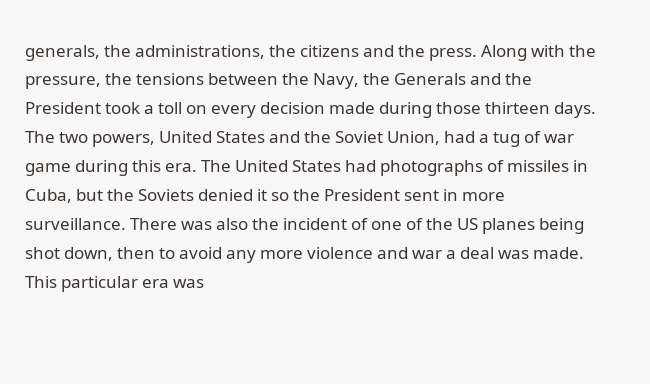generals, the administrations, the citizens and the press. Along with the pressure, the tensions between the Navy, the Generals and the President took a toll on every decision made during those thirteen days. The two powers, United States and the Soviet Union, had a tug of war game during this era. The United States had photographs of missiles in Cuba, but the Soviets denied it so the President sent in more surveillance. There was also the incident of one of the US planes being shot down, then to avoid any more violence and war a deal was made. This particular era was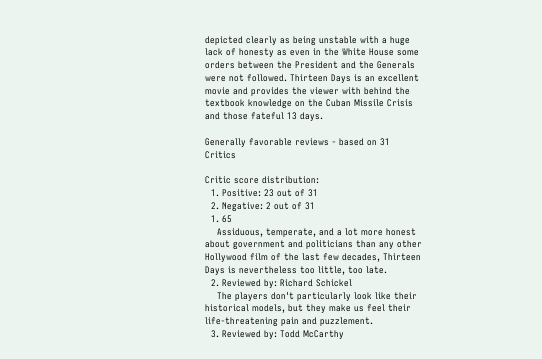depicted clearly as being unstable with a huge lack of honesty as even in the White House some orders between the President and the Generals were not followed. Thirteen Days is an excellent movie and provides the viewer with behind the textbook knowledge on the Cuban Missile Crisis and those fateful 13 days.

Generally favorable reviews - based on 31 Critics

Critic score distribution:
  1. Positive: 23 out of 31
  2. Negative: 2 out of 31
  1. 65
    Assiduous, temperate, and a lot more honest about government and politicians than any other Hollywood film of the last few decades, Thirteen Days is nevertheless too little, too late.
  2. Reviewed by: Richard Schickel
    The players don't particularly look like their historical models, but they make us feel their life-threatening pain and puzzlement.
  3. Reviewed by: Todd McCarthy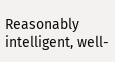Reasonably intelligent, well-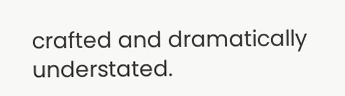crafted and dramatically understated.